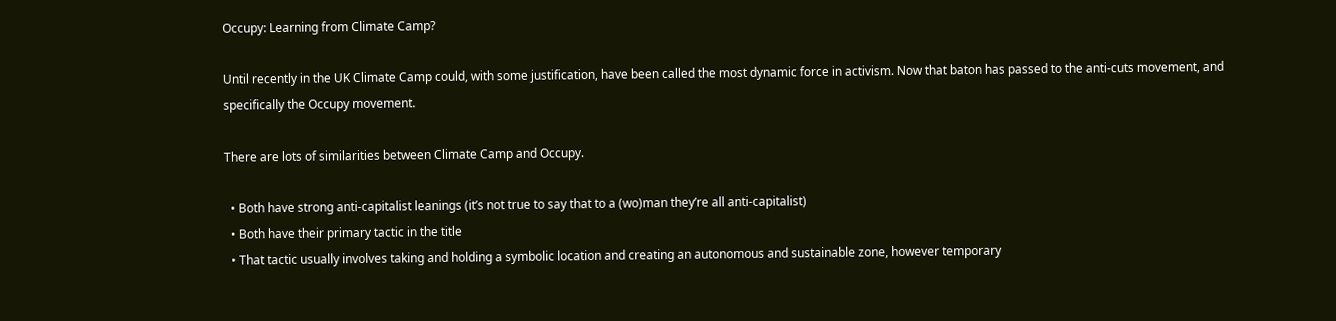Occupy: Learning from Climate Camp?

Until recently in the UK Climate Camp could, with some justification, have been called the most dynamic force in activism. Now that baton has passed to the anti-cuts movement, and specifically the Occupy movement.

There are lots of similarities between Climate Camp and Occupy.

  • Both have strong anti-capitalist leanings (it’s not true to say that to a (wo)man they’re all anti-capitalist)
  • Both have their primary tactic in the title
  • That tactic usually involves taking and holding a symbolic location and creating an autonomous and sustainable zone, however temporary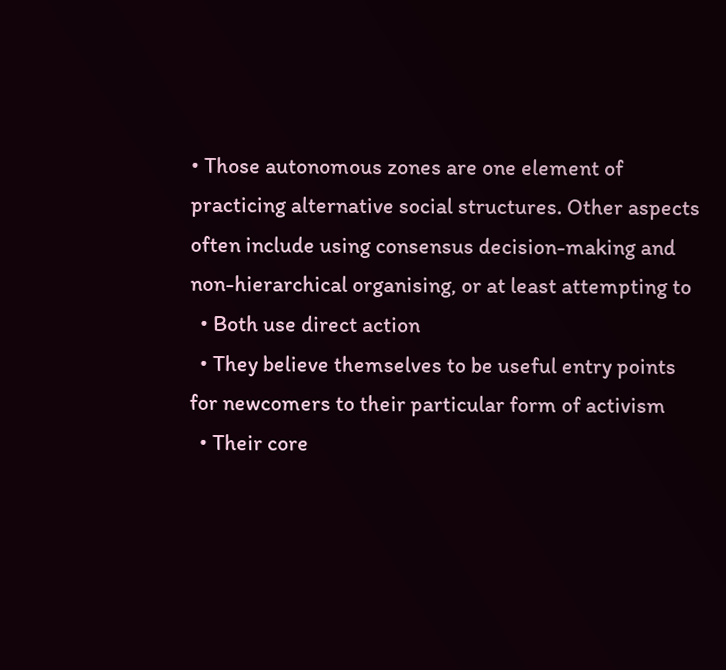• Those autonomous zones are one element of practicing alternative social structures. Other aspects often include using consensus decision-making and non-hierarchical organising, or at least attempting to
  • Both use direct action
  • They believe themselves to be useful entry points for newcomers to their particular form of activism
  • Their core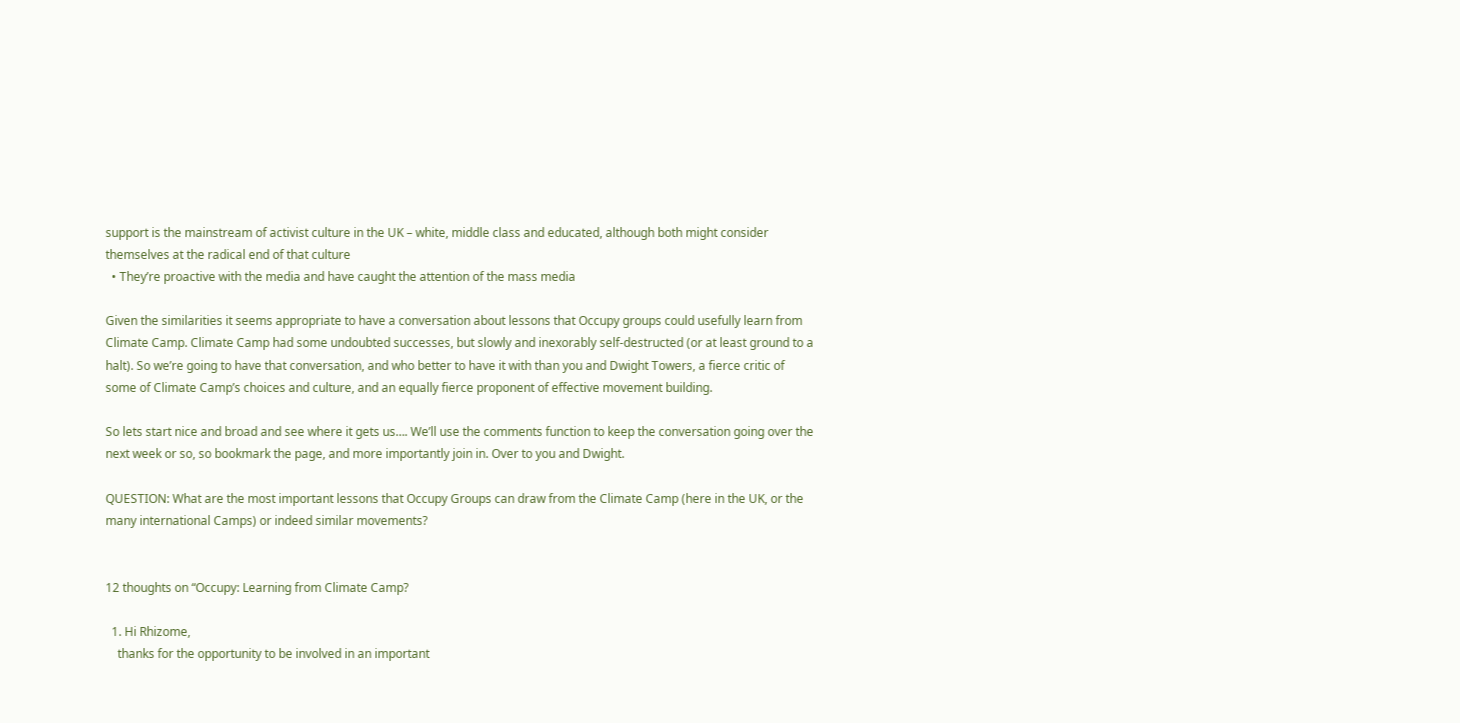support is the mainstream of activist culture in the UK – white, middle class and educated, although both might consider themselves at the radical end of that culture
  • They’re proactive with the media and have caught the attention of the mass media

Given the similarities it seems appropriate to have a conversation about lessons that Occupy groups could usefully learn from Climate Camp. Climate Camp had some undoubted successes, but slowly and inexorably self-destructed (or at least ground to a halt). So we’re going to have that conversation, and who better to have it with than you and Dwight Towers, a fierce critic of some of Climate Camp’s choices and culture, and an equally fierce proponent of effective movement building.

So lets start nice and broad and see where it gets us…. We’ll use the comments function to keep the conversation going over the next week or so, so bookmark the page, and more importantly join in. Over to you and Dwight.

QUESTION: What are the most important lessons that Occupy Groups can draw from the Climate Camp (here in the UK, or the many international Camps) or indeed similar movements?


12 thoughts on “Occupy: Learning from Climate Camp?

  1. Hi Rhizome,
    thanks for the opportunity to be involved in an important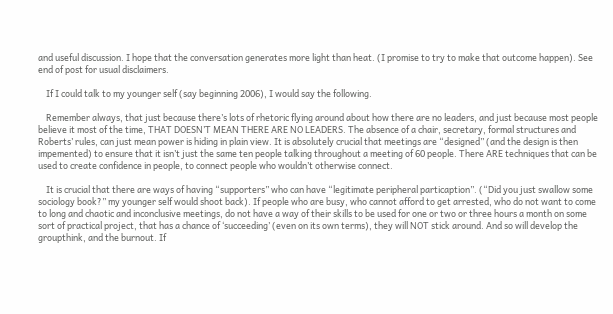and useful discussion. I hope that the conversation generates more light than heat. (I promise to try to make that outcome happen). See end of post for usual disclaimers.

    If I could talk to my younger self (say beginning 2006), I would say the following.

    Remember always, that just because there’s lots of rhetoric flying around about how there are no leaders, and just because most people believe it most of the time, THAT DOESN’T MEAN THERE ARE NO LEADERS. The absence of a chair, secretary, formal structures and Roberts’ rules, can just mean power is hiding in plain view. It is absolutely crucial that meetings are “designed” (and the design is then impemented) to ensure that it isn’t just the same ten people talking throughout a meeting of 60 people. There ARE techniques that can be used to create confidence in people, to connect people who wouldn’t otherwise connect.

    It is crucial that there are ways of having “supporters” who can have “legitimate peripheral particaption”. (“Did you just swallow some sociology book?” my younger self would shoot back). If people who are busy, who cannot afford to get arrested, who do not want to come to long and chaotic and inconclusive meetings, do not have a way of their skills to be used for one or two or three hours a month on some sort of practical project, that has a chance of ‘succeeding’ (even on its own terms), they will NOT stick around. And so will develop the groupthink, and the burnout. If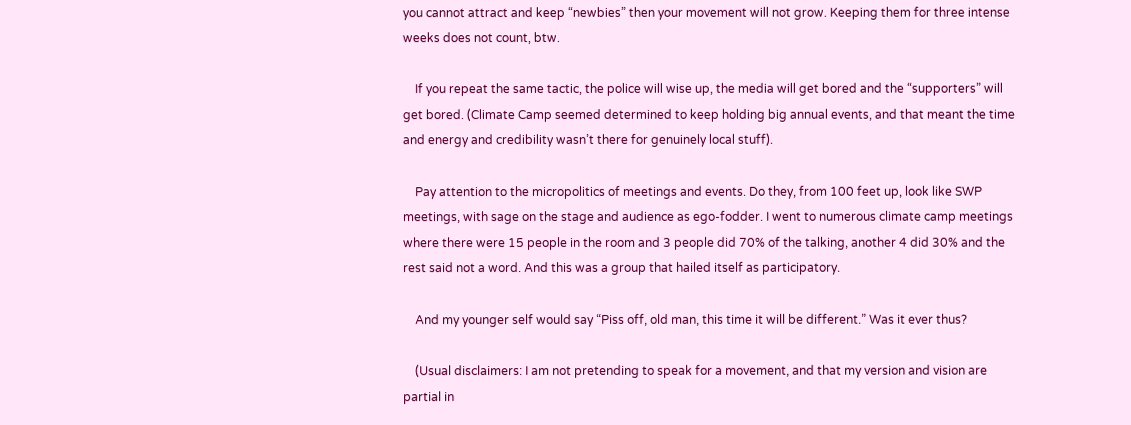you cannot attract and keep “newbies” then your movement will not grow. Keeping them for three intense weeks does not count, btw.

    If you repeat the same tactic, the police will wise up, the media will get bored and the “supporters” will get bored. (Climate Camp seemed determined to keep holding big annual events, and that meant the time and energy and credibility wasn’t there for genuinely local stuff).

    Pay attention to the micropolitics of meetings and events. Do they, from 100 feet up, look like SWP meetings, with sage on the stage and audience as ego-fodder. I went to numerous climate camp meetings where there were 15 people in the room and 3 people did 70% of the talking, another 4 did 30% and the rest said not a word. And this was a group that hailed itself as participatory.

    And my younger self would say “Piss off, old man, this time it will be different.” Was it ever thus?

    (Usual disclaimers: I am not pretending to speak for a movement, and that my version and vision are partial in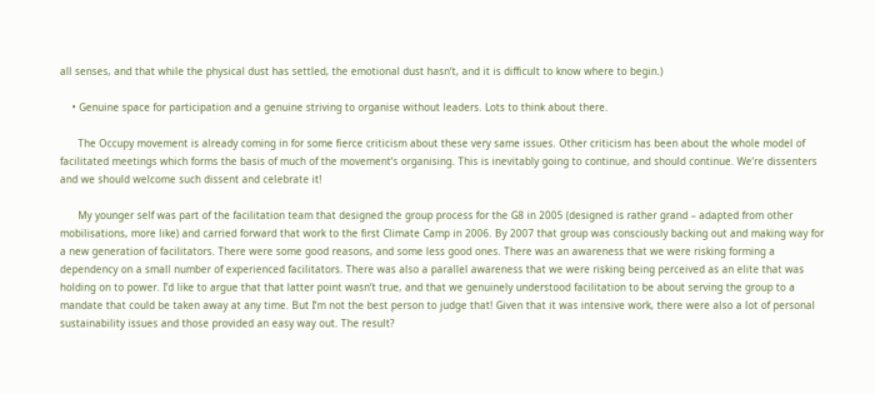all senses, and that while the physical dust has settled, the emotional dust hasn’t, and it is difficult to know where to begin.)

    • Genuine space for participation and a genuine striving to organise without leaders. Lots to think about there.

      The Occupy movement is already coming in for some fierce criticism about these very same issues. Other criticism has been about the whole model of facilitated meetings which forms the basis of much of the movement’s organising. This is inevitably going to continue, and should continue. We’re dissenters and we should welcome such dissent and celebrate it!

      My younger self was part of the facilitation team that designed the group process for the G8 in 2005 (designed is rather grand – adapted from other mobilisations, more like) and carried forward that work to the first Climate Camp in 2006. By 2007 that group was consciously backing out and making way for a new generation of facilitators. There were some good reasons, and some less good ones. There was an awareness that we were risking forming a dependency on a small number of experienced facilitators. There was also a parallel awareness that we were risking being perceived as an elite that was holding on to power. I’d like to argue that that latter point wasn’t true, and that we genuinely understood facilitation to be about serving the group to a mandate that could be taken away at any time. But I’m not the best person to judge that! Given that it was intensive work, there were also a lot of personal sustainability issues and those provided an easy way out. The result?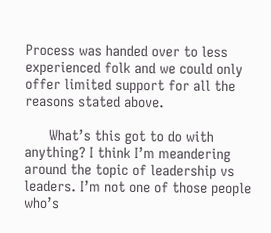Process was handed over to less experienced folk and we could only offer limited support for all the reasons stated above.

      What’s this got to do with anything? I think I’m meandering around the topic of leadership vs leaders. I’m not one of those people who’s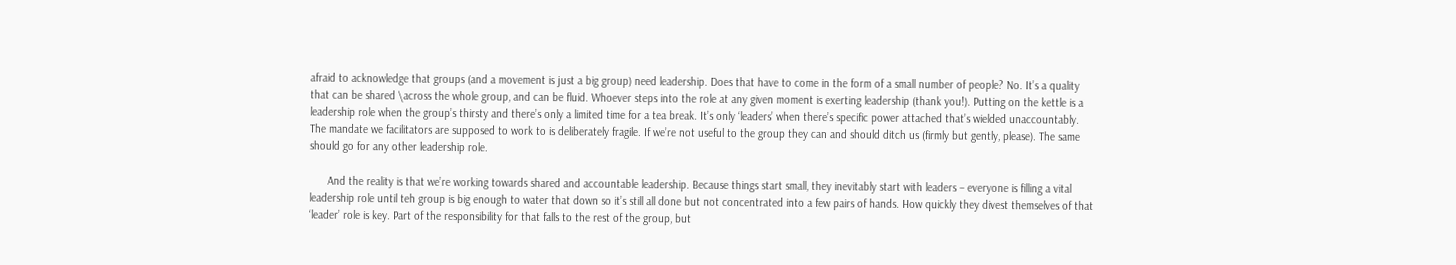afraid to acknowledge that groups (and a movement is just a big group) need leadership. Does that have to come in the form of a small number of people? No. It’s a quality that can be shared \across the whole group, and can be fluid. Whoever steps into the role at any given moment is exerting leadership (thank you!). Putting on the kettle is a leadership role when the group’s thirsty and there’s only a limited time for a tea break. It’s only ‘leaders’ when there’s specific power attached that’s wielded unaccountably. The mandate we facilitators are supposed to work to is deliberately fragile. If we’re not useful to the group they can and should ditch us (firmly but gently, please). The same should go for any other leadership role.

      And the reality is that we’re working towards shared and accountable leadership. Because things start small, they inevitably start with leaders – everyone is filling a vital leadership role until teh group is big enough to water that down so it’s still all done but not concentrated into a few pairs of hands. How quickly they divest themselves of that ‘leader’ role is key. Part of the responsibility for that falls to the rest of the group, but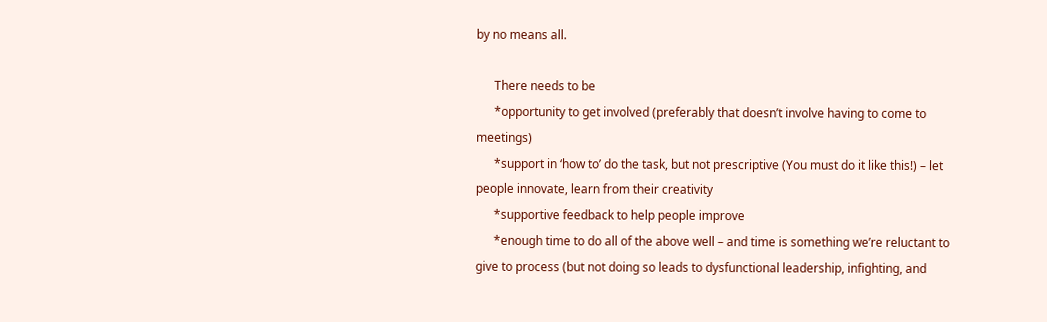by no means all.

      There needs to be
      *opportunity to get involved (preferably that doesn’t involve having to come to meetings)
      *support in ‘how to’ do the task, but not prescriptive (You must do it like this!) – let people innovate, learn from their creativity
      *supportive feedback to help people improve
      *enough time to do all of the above well – and time is something we’re reluctant to give to process (but not doing so leads to dysfunctional leadership, infighting, and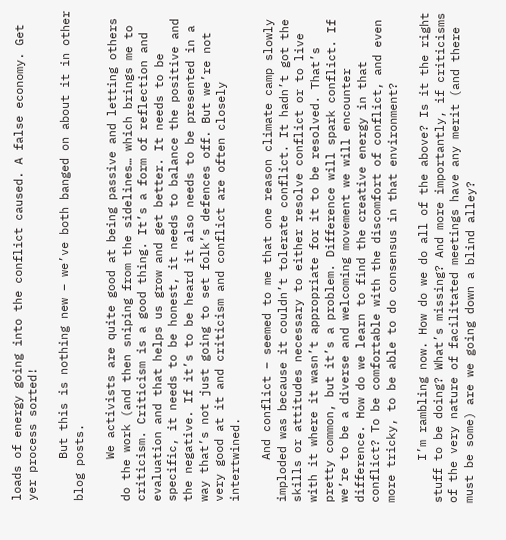loads of energy going into the conflict caused. A false economy. Get yer process sorted!

      But this is nothing new – we’ve both banged on about it in other blog posts.

      We activists are quite good at being passive and letting others do the work (and then sniping from the sidelines… which brings me to criticism. Criticism is a good thing. It’s a form of reflection and evaluation and that helps us grow and get better. It needs to be specific, it needs to be honest, it needs to balance the positive and the negative. If it’s to be heard it also needs to be presented in a way that’s not just going to set folk’s defences off. But we’re not very good at it and criticism and conflict are often closely intertwined.

      And conflict – seemed to me that one reason climate camp slowly imploded was because it couldn’t tolerate conflict. It hadn’t got the skills or attitudes necessary to either resolve conflict or to live with it where it wasn’t appropriate for it to be resolved. That’s pretty common, but it’s a problem. Difference will spark conflict. If we’re to be a diverse and welcoming movement we will encounter difference. How do we learn to find the creative energy in that conflict? To be comfortable with the discomfort of conflict, and even more tricky, to be able to do consensus in that environment?

      I’m rambling now. How do we do all of the above? Is it the right stuff to be doing? What’s missing? And more importantly, if criticisms of the very nature of facilitated meetings have any merit (and there must be some) are we going down a blind alley?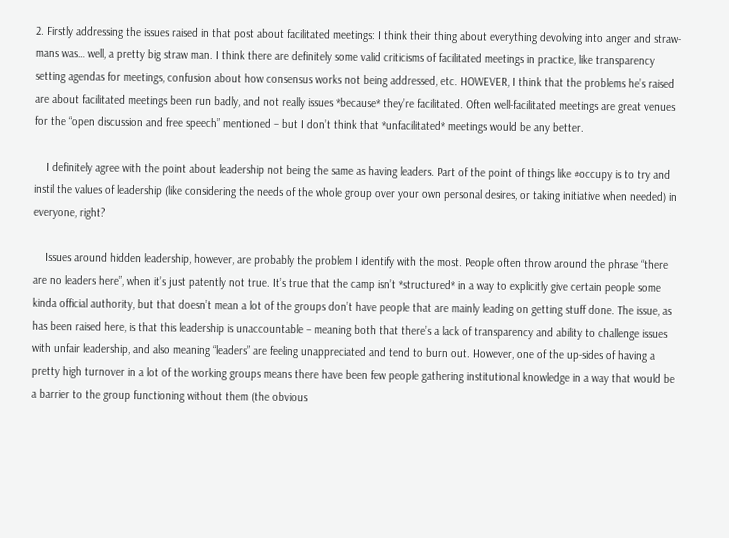2. Firstly addressing the issues raised in that post about facilitated meetings: I think their thing about everything devolving into anger and straw-mans was… well, a pretty big straw man. I think there are definitely some valid criticisms of facilitated meetings in practice, like transparency setting agendas for meetings, confusion about how consensus works not being addressed, etc. HOWEVER, I think that the problems he’s raised are about facilitated meetings been run badly, and not really issues *because* they’re facilitated. Often well-facilitated meetings are great venues for the “open discussion and free speech” mentioned – but I don’t think that *unfacilitated* meetings would be any better.

    I definitely agree with the point about leadership not being the same as having leaders. Part of the point of things like #occupy is to try and instil the values of leadership (like considering the needs of the whole group over your own personal desires, or taking initiative when needed) in everyone, right?

    Issues around hidden leadership, however, are probably the problem I identify with the most. People often throw around the phrase “there are no leaders here”, when it’s just patently not true. It’s true that the camp isn’t *structured* in a way to explicitly give certain people some kinda official authority, but that doesn’t mean a lot of the groups don’t have people that are mainly leading on getting stuff done. The issue, as has been raised here, is that this leadership is unaccountable – meaning both that there’s a lack of transparency and ability to challenge issues with unfair leadership, and also meaning “leaders” are feeling unappreciated and tend to burn out. However, one of the up-sides of having a pretty high turnover in a lot of the working groups means there have been few people gathering institutional knowledge in a way that would be a barrier to the group functioning without them (the obvious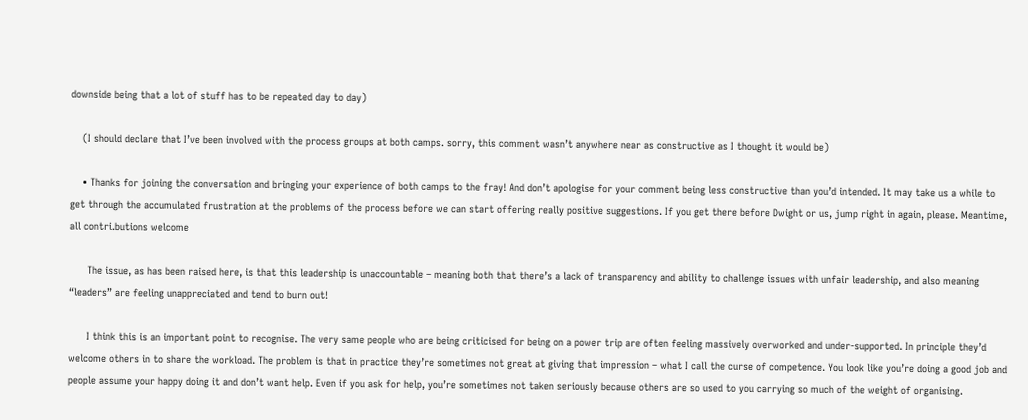downside being that a lot of stuff has to be repeated day to day)

    (I should declare that I’ve been involved with the process groups at both camps. sorry, this comment wasn’t anywhere near as constructive as I thought it would be)

    • Thanks for joining the conversation and bringing your experience of both camps to the fray! And don’t apologise for your comment being less constructive than you’d intended. It may take us a while to get through the accumulated frustration at the problems of the process before we can start offering really positive suggestions. If you get there before Dwight or us, jump right in again, please. Meantime, all contri.butions welcome

      The issue, as has been raised here, is that this leadership is unaccountable – meaning both that there’s a lack of transparency and ability to challenge issues with unfair leadership, and also meaning “leaders” are feeling unappreciated and tend to burn out!

      I think this is an important point to recognise. The very same people who are being criticised for being on a power trip are often feeling massively overworked and under-supported. In principle they’d welcome others in to share the workload. The problem is that in practice they’re sometimes not great at giving that impression – what I call the curse of competence. You look like you’re doing a good job and people assume your happy doing it and don’t want help. Even if you ask for help, you’re sometimes not taken seriously because others are so used to you carrying so much of the weight of organising.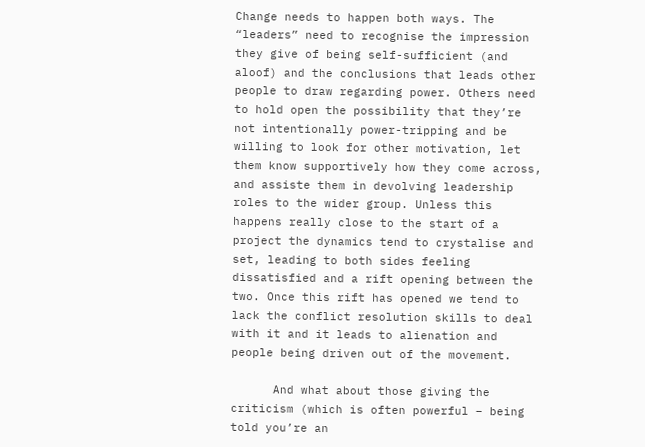Change needs to happen both ways. The “leaders” need to recognise the impression they give of being self-sufficient (and aloof) and the conclusions that leads other people to draw regarding power. Others need to hold open the possibility that they’re not intentionally power-tripping and be willing to look for other motivation, let them know supportively how they come across, and assiste them in devolving leadership roles to the wider group. Unless this happens really close to the start of a project the dynamics tend to crystalise and set, leading to both sides feeling dissatisfied and a rift opening between the two. Once this rift has opened we tend to lack the conflict resolution skills to deal with it and it leads to alienation and people being driven out of the movement.

      And what about those giving the criticism (which is often powerful – being told you’re an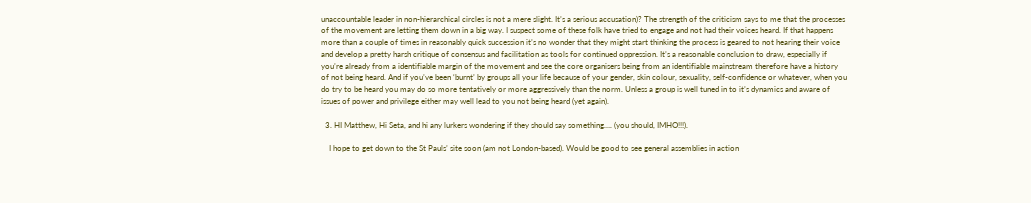unaccountable leader in non-hierarchical circles is not a mere slight. It’s a serious accusation)? The strength of the criticism says to me that the processes of the movement are letting them down in a big way. I suspect some of these folk have tried to engage and not had their voices heard. If that happens more than a couple of times in reasonably quick succession it’s no wonder that they might start thinking the process is geared to not hearing their voice and develop a pretty harsh critique of consensus and facilitation as tools for continued oppression. It’s a reasonable conclusion to draw, especially if you’re already from a identifiable margin of the movement and see the core organisers being from an identifiable mainstream therefore have a history of not being heard. And if you’ve been ‘burnt’ by groups all your life because of your gender, skin colour, sexuality, self-confidence or whatever, when you do try to be heard you may do so more tentatively or more aggressively than the norm. Unless a group is well tuned in to it’s dynamics and aware of issues of power and privilege either may well lead to you not being heard (yet again).

  3. HI Matthew, Hi Seta, and hi any lurkers wondering if they should say something…. (you should, IMHO!!!).

    I hope to get down to the St Pauls’ site soon (am not London-based). Would be good to see general assemblies in action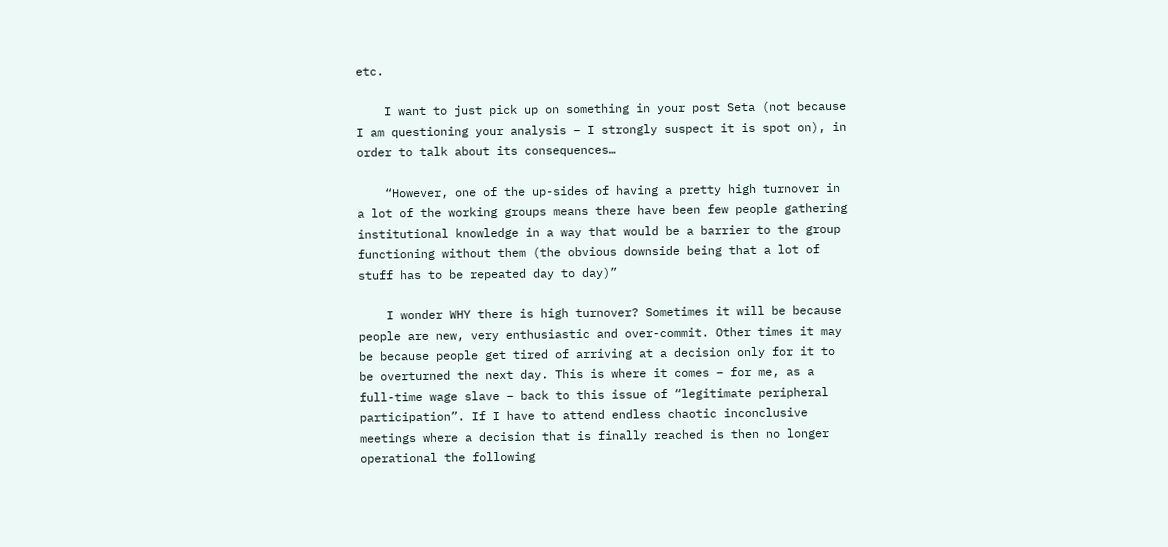etc.

    I want to just pick up on something in your post Seta (not because I am questioning your analysis – I strongly suspect it is spot on), in order to talk about its consequences…

    “However, one of the up-sides of having a pretty high turnover in a lot of the working groups means there have been few people gathering institutional knowledge in a way that would be a barrier to the group functioning without them (the obvious downside being that a lot of stuff has to be repeated day to day)”

    I wonder WHY there is high turnover? Sometimes it will be because people are new, very enthusiastic and over-commit. Other times it may be because people get tired of arriving at a decision only for it to be overturned the next day. This is where it comes – for me, as a full-time wage slave – back to this issue of “legitimate peripheral participation”. If I have to attend endless chaotic inconclusive meetings where a decision that is finally reached is then no longer operational the following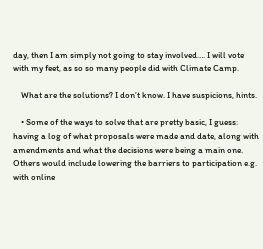day, then I am simply not going to stay involved…. I will vote with my feet, as so so many people did with Climate Camp.

    What are the solutions? I don’t know. I have suspicions, hints.

    • Some of the ways to solve that are pretty basic, I guess: having a log of what proposals were made and date, along with amendments and what the decisions were being a main one. Others would include lowering the barriers to participation e.g. with online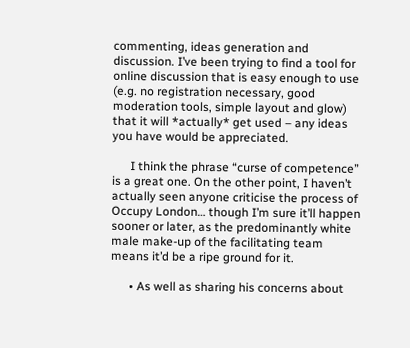commenting, ideas generation and discussion. I’ve been trying to find a tool for online discussion that is easy enough to use (e.g. no registration necessary, good moderation tools, simple layout and glow) that it will *actually* get used – any ideas you have would be appreciated.

      I think the phrase “curse of competence” is a great one. On the other point, I haven’t actually seen anyone criticise the process of Occupy London… though I’m sure it’ll happen sooner or later, as the predominantly white male make-up of the facilitating team means it’d be a ripe ground for it.

      • As well as sharing his concerns about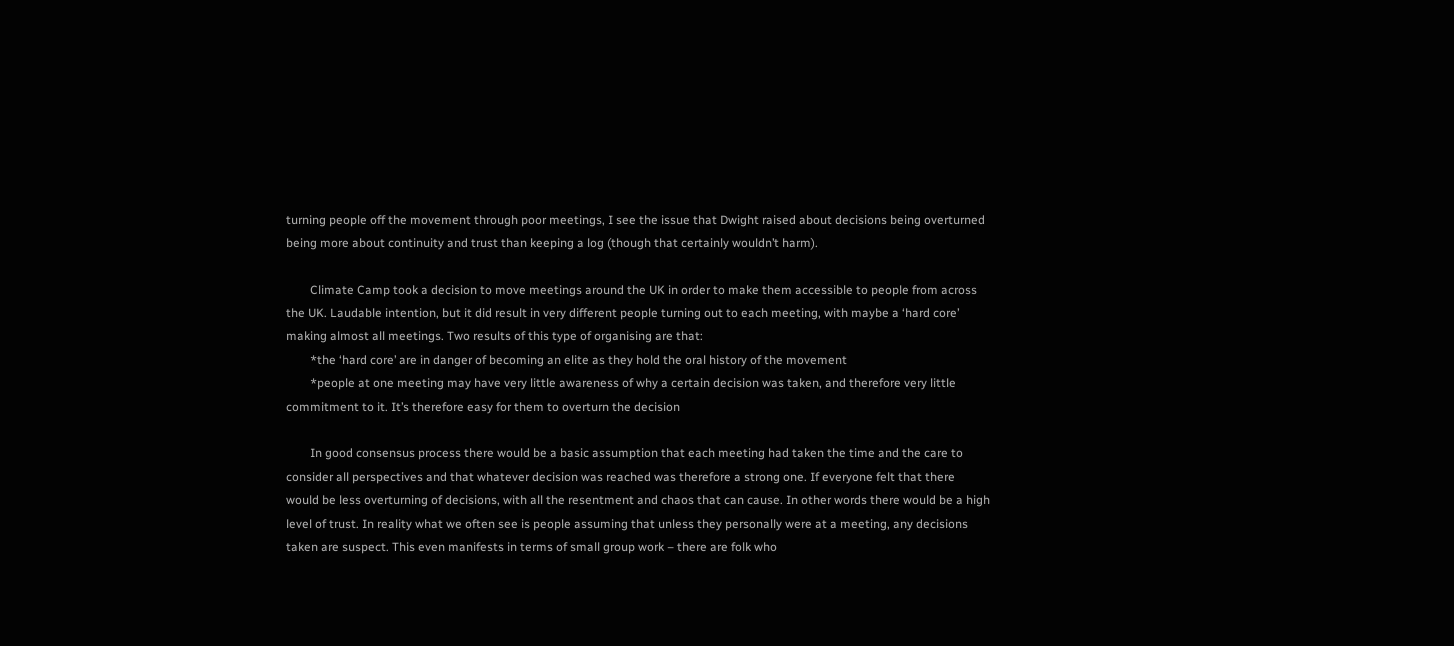turning people off the movement through poor meetings, I see the issue that Dwight raised about decisions being overturned being more about continuity and trust than keeping a log (though that certainly wouldn’t harm).

        Climate Camp took a decision to move meetings around the UK in order to make them accessible to people from across the UK. Laudable intention, but it did result in very different people turning out to each meeting, with maybe a ‘hard core’ making almost all meetings. Two results of this type of organising are that:
        *the ‘hard core’ are in danger of becoming an elite as they hold the oral history of the movement
        *people at one meeting may have very little awareness of why a certain decision was taken, and therefore very little commitment to it. It’s therefore easy for them to overturn the decision

        In good consensus process there would be a basic assumption that each meeting had taken the time and the care to consider all perspectives and that whatever decision was reached was therefore a strong one. If everyone felt that there would be less overturning of decisions, with all the resentment and chaos that can cause. In other words there would be a high level of trust. In reality what we often see is people assuming that unless they personally were at a meeting, any decisions taken are suspect. This even manifests in terms of small group work – there are folk who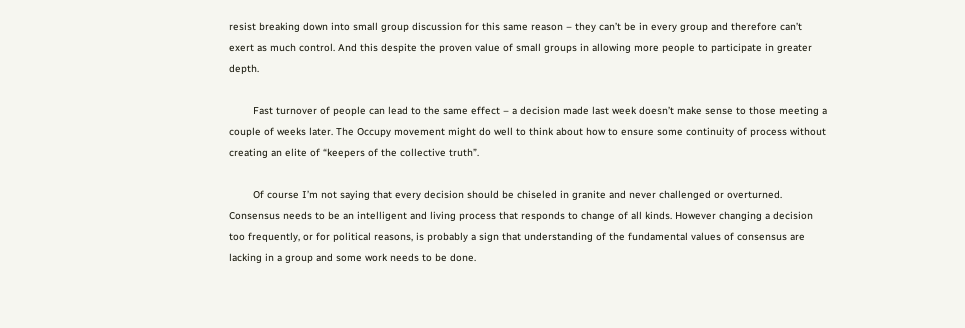resist breaking down into small group discussion for this same reason – they can’t be in every group and therefore can’t exert as much control. And this despite the proven value of small groups in allowing more people to participate in greater depth.

        Fast turnover of people can lead to the same effect – a decision made last week doesn’t make sense to those meeting a couple of weeks later. The Occupy movement might do well to think about how to ensure some continuity of process without creating an elite of “keepers of the collective truth”.

        Of course I’m not saying that every decision should be chiseled in granite and never challenged or overturned. Consensus needs to be an intelligent and living process that responds to change of all kinds. However changing a decision too frequently, or for political reasons, is probably a sign that understanding of the fundamental values of consensus are lacking in a group and some work needs to be done.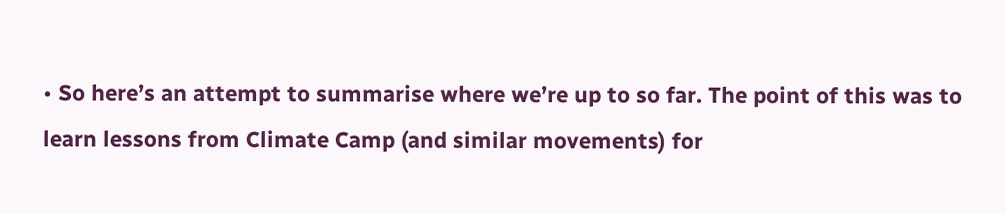• So here’s an attempt to summarise where we’re up to so far. The point of this was to learn lessons from Climate Camp (and similar movements) for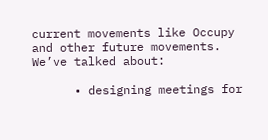current movements like Occupy and other future movements. We’ve talked about:

      • designing meetings for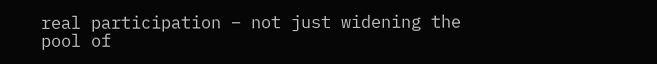real participation – not just widening the pool of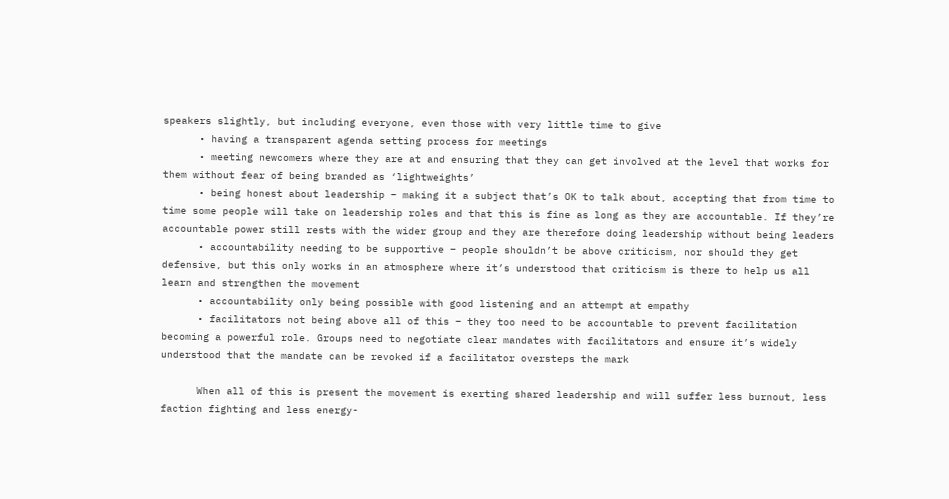speakers slightly, but including everyone, even those with very little time to give
      • having a transparent agenda setting process for meetings
      • meeting newcomers where they are at and ensuring that they can get involved at the level that works for them without fear of being branded as ‘lightweights’
      • being honest about leadership – making it a subject that’s OK to talk about, accepting that from time to time some people will take on leadership roles and that this is fine as long as they are accountable. If they’re accountable power still rests with the wider group and they are therefore doing leadership without being leaders
      • accountability needing to be supportive – people shouldn’t be above criticism, nor should they get defensive, but this only works in an atmosphere where it’s understood that criticism is there to help us all learn and strengthen the movement
      • accountability only being possible with good listening and an attempt at empathy
      • facilitators not being above all of this – they too need to be accountable to prevent facilitation becoming a powerful role. Groups need to negotiate clear mandates with facilitators and ensure it’s widely understood that the mandate can be revoked if a facilitator oversteps the mark

      When all of this is present the movement is exerting shared leadership and will suffer less burnout, less faction fighting and less energy-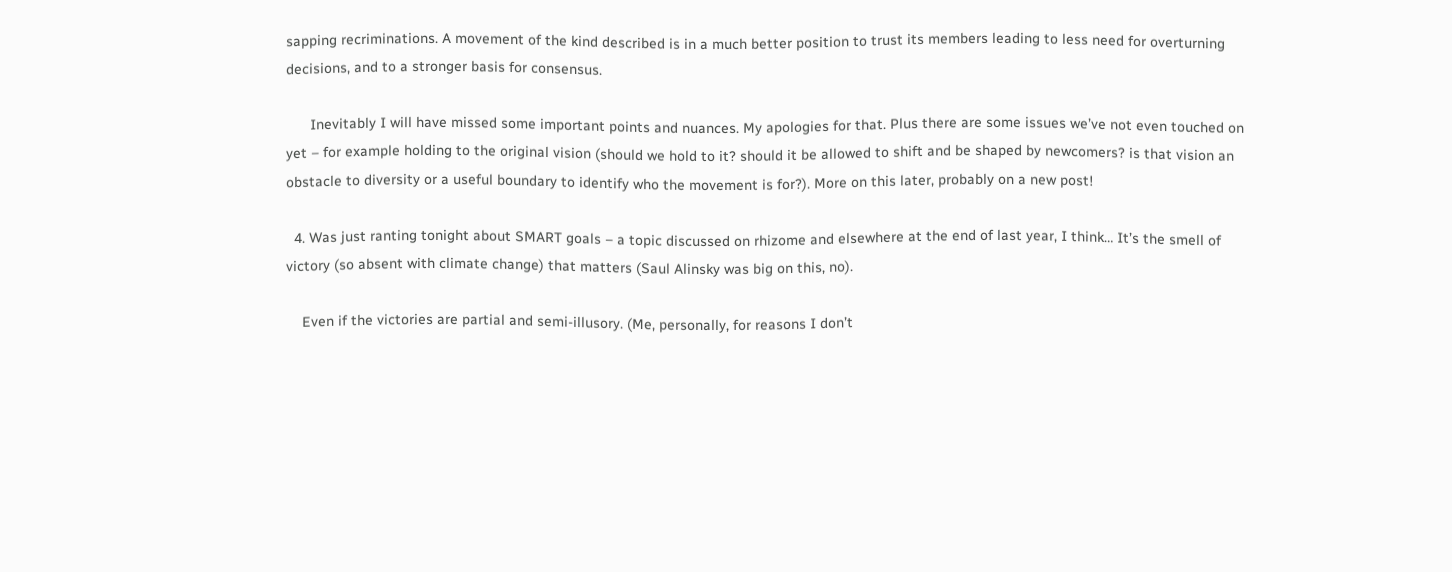sapping recriminations. A movement of the kind described is in a much better position to trust its members leading to less need for overturning decisions, and to a stronger basis for consensus.

      Inevitably I will have missed some important points and nuances. My apologies for that. Plus there are some issues we’ve not even touched on yet – for example holding to the original vision (should we hold to it? should it be allowed to shift and be shaped by newcomers? is that vision an obstacle to diversity or a useful boundary to identify who the movement is for?). More on this later, probably on a new post!

  4. Was just ranting tonight about SMART goals – a topic discussed on rhizome and elsewhere at the end of last year, I think… It’s the smell of victory (so absent with climate change) that matters (Saul Alinsky was big on this, no).

    Even if the victories are partial and semi-illusory. (Me, personally, for reasons I don’t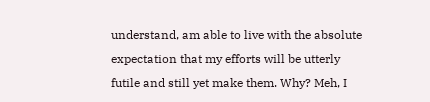understand, am able to live with the absolute expectation that my efforts will be utterly futile and still yet make them. Why? Meh, I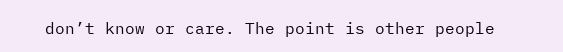don’t know or care. The point is other people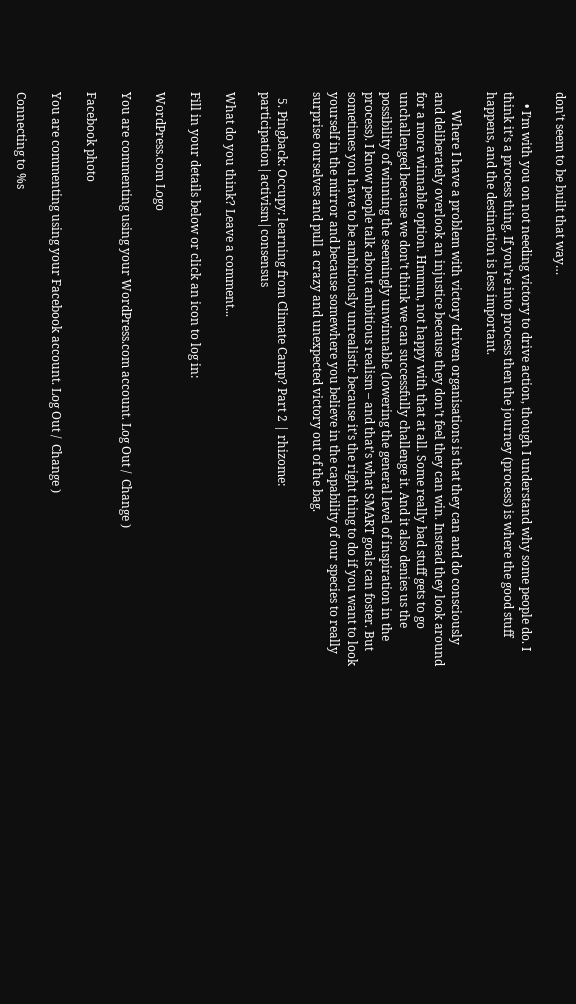don’t seem to be built that way…

    • I’m with you on not needing victory to drive action, though I understand why some people do. I think it’s a process thing. If you’re into process then the journey (process) is where the good stuff happens, and the destination is less important.

      Where I have a problem with victory driven organisations is that they can and do consciously and deliberately overlook an injustice because they don’t feel they can win. Instead they look around for a more winnable option. Hmmm, not happy with that at all. Some really bad stuff gets to go unchallenged because we don’t think we can successfully challenge it. And it also denies us the possibility of winning the seemingly unwinnable (lowering the general level of inspiration in the process). I know people talk about ambitious realism – and that’s what SMART goals can foster. But sometimes you have to be ambitiously unrealistic because it’s the right thing to do if you want to look yourself in the mirror and because somewhere you believe in the capability of our species to really surprise ourselves and pull a crazy and unexpected victory out of the bag.

  5. Pingback: Occupy: learning from Climate Camp? Part 2 | rhizome: participation|activism|consensus

What do you think? Leave a comment...

Fill in your details below or click an icon to log in:

WordPress.com Logo

You are commenting using your WordPress.com account. Log Out /  Change )

Facebook photo

You are commenting using your Facebook account. Log Out /  Change )

Connecting to %s